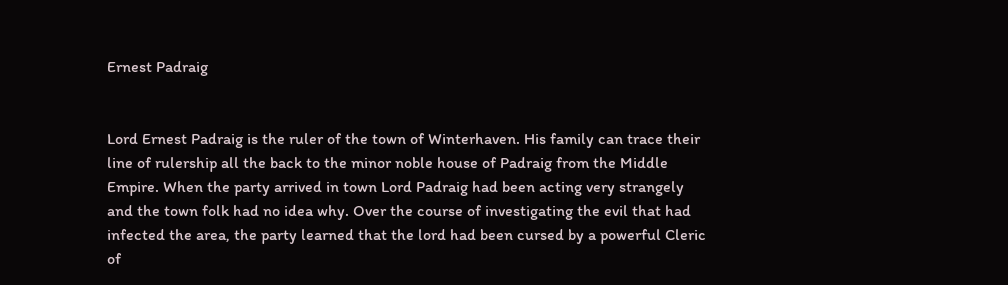Ernest Padraig


Lord Ernest Padraig is the ruler of the town of Winterhaven. His family can trace their line of rulership all the back to the minor noble house of Padraig from the Middle Empire. When the party arrived in town Lord Padraig had been acting very strangely and the town folk had no idea why. Over the course of investigating the evil that had infected the area, the party learned that the lord had been cursed by a powerful Cleric of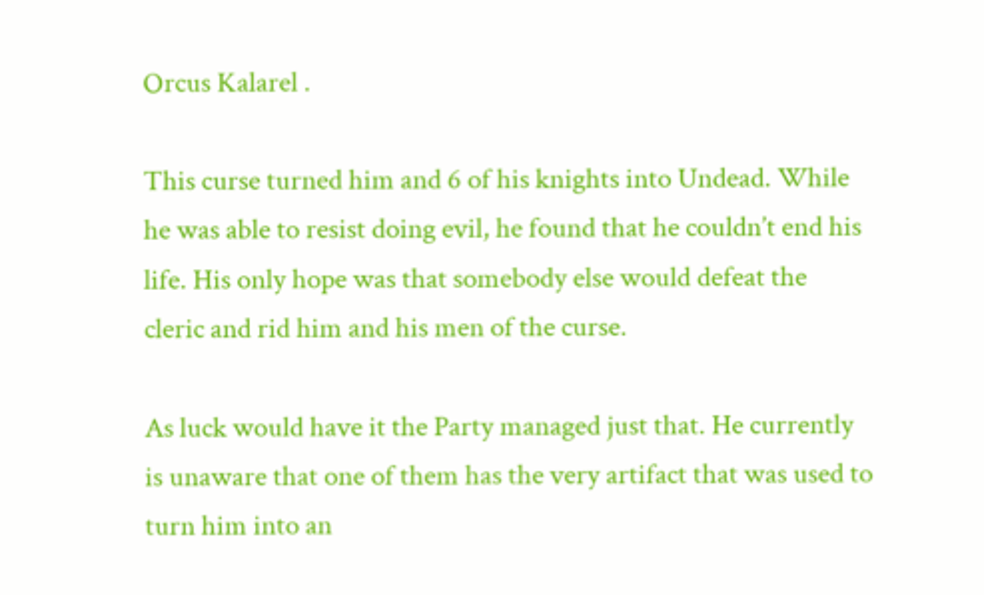Orcus Kalarel .

This curse turned him and 6 of his knights into Undead. While he was able to resist doing evil, he found that he couldn’t end his life. His only hope was that somebody else would defeat the cleric and rid him and his men of the curse.

As luck would have it the Party managed just that. He currently is unaware that one of them has the very artifact that was used to turn him into an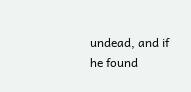undead, and if he found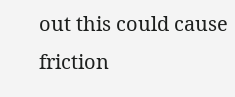out this could cause friction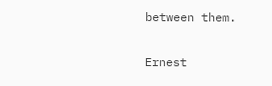between them.

Ernest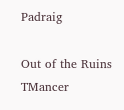Padraig

Out of the Ruins TMancer